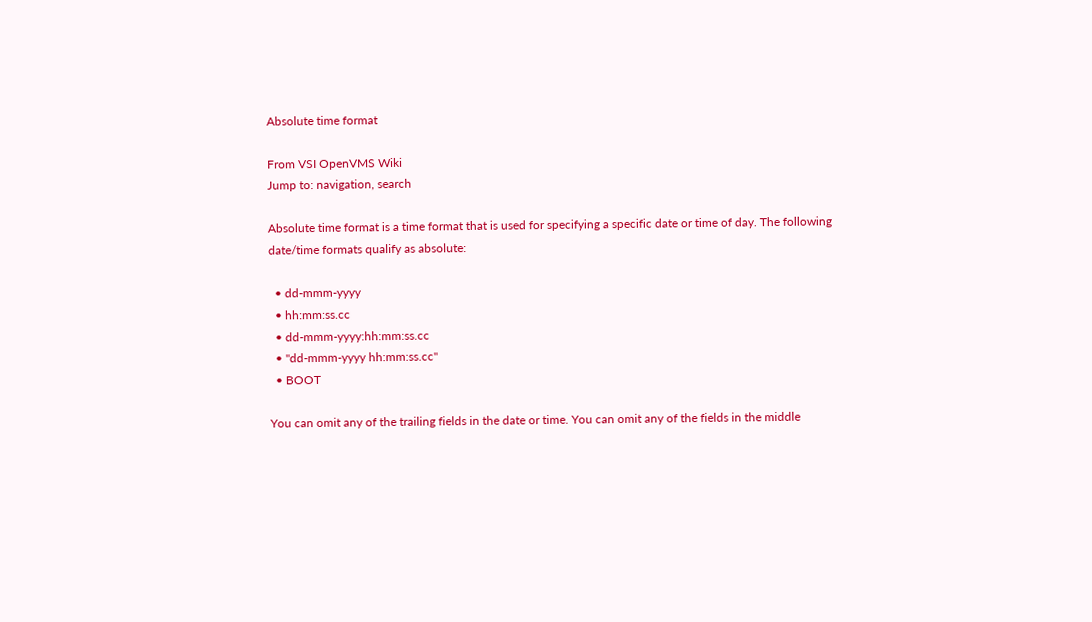Absolute time format

From VSI OpenVMS Wiki
Jump to: navigation, search

Absolute time format is a time format that is used for specifying a specific date or time of day. The following date/time formats qualify as absolute:

  • dd-mmm-yyyy
  • hh:mm:ss.cc
  • dd-mmm-yyyy:hh:mm:ss.cc
  • "dd-mmm-yyyy hh:mm:ss.cc"
  • BOOT

You can omit any of the trailing fields in the date or time. You can omit any of the fields in the middle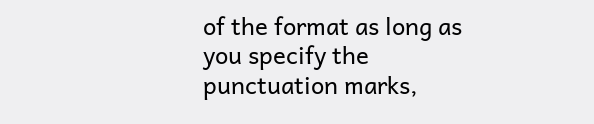of the format as long as you specify the punctuation marks,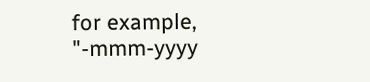for example, "-mmm-yyyy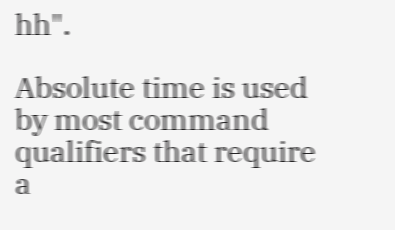hh".

Absolute time is used by most command qualifiers that require a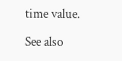time value.

See also